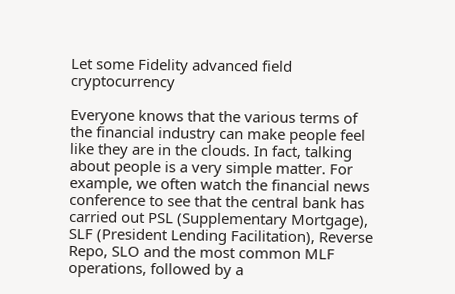Let some Fidelity advanced field cryptocurrency

Everyone knows that the various terms of the financial industry can make people feel like they are in the clouds. In fact, talking about people is a very simple matter. For example, we often watch the financial news conference to see that the central bank has carried out PSL (Supplementary Mortgage), SLF (President Lending Facilitation), Reverse Repo, SLO and the most common MLF operations, followed by a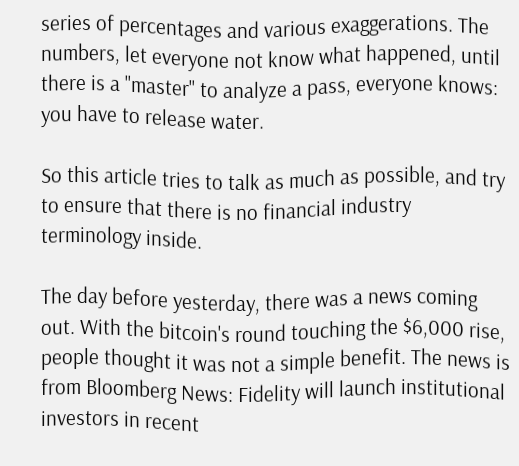series of percentages and various exaggerations. The numbers, let everyone not know what happened, until there is a "master" to analyze a pass, everyone knows: you have to release water.

So this article tries to talk as much as possible, and try to ensure that there is no financial industry terminology inside.

The day before yesterday, there was a news coming out. With the bitcoin's round touching the $6,000 rise, people thought it was not a simple benefit. The news is from Bloomberg News: Fidelity will launch institutional investors in recent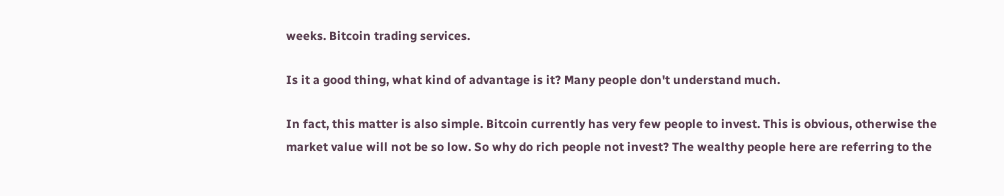weeks. Bitcoin trading services.

Is it a good thing, what kind of advantage is it? Many people don't understand much.

In fact, this matter is also simple. Bitcoin currently has very few people to invest. This is obvious, otherwise the market value will not be so low. So why do rich people not invest? The wealthy people here are referring to the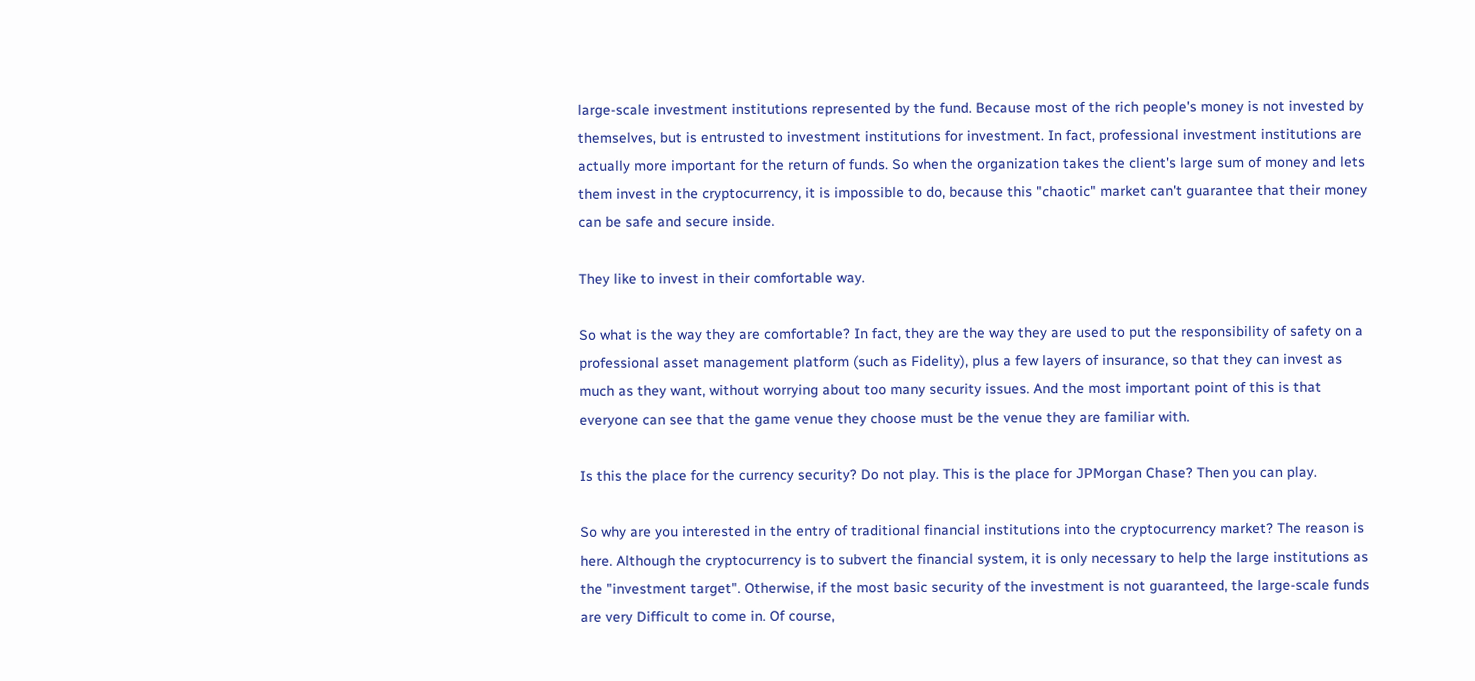large-scale investment institutions represented by the fund. Because most of the rich people's money is not invested by themselves, but is entrusted to investment institutions for investment. In fact, professional investment institutions are actually more important for the return of funds. So when the organization takes the client's large sum of money and lets them invest in the cryptocurrency, it is impossible to do, because this "chaotic" market can't guarantee that their money can be safe and secure inside.

They like to invest in their comfortable way.

So what is the way they are comfortable? In fact, they are the way they are used to put the responsibility of safety on a professional asset management platform (such as Fidelity), plus a few layers of insurance, so that they can invest as much as they want, without worrying about too many security issues. And the most important point of this is that everyone can see that the game venue they choose must be the venue they are familiar with.

Is this the place for the currency security? Do not play. This is the place for JPMorgan Chase? Then you can play.

So why are you interested in the entry of traditional financial institutions into the cryptocurrency market? The reason is here. Although the cryptocurrency is to subvert the financial system, it is only necessary to help the large institutions as the "investment target". Otherwise, if the most basic security of the investment is not guaranteed, the large-scale funds are very Difficult to come in. Of course,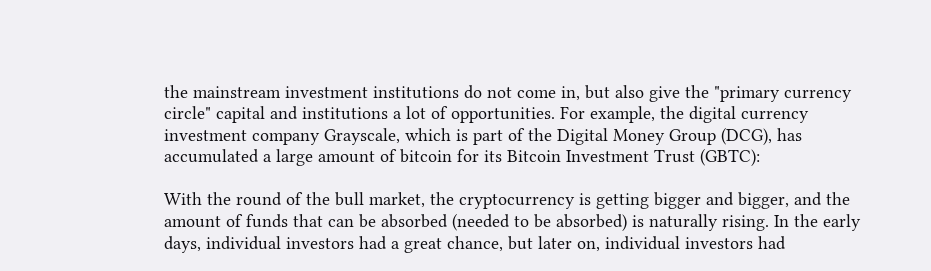the mainstream investment institutions do not come in, but also give the "primary currency circle" capital and institutions a lot of opportunities. For example, the digital currency investment company Grayscale, which is part of the Digital Money Group (DCG), has accumulated a large amount of bitcoin for its Bitcoin Investment Trust (GBTC):

With the round of the bull market, the cryptocurrency is getting bigger and bigger, and the amount of funds that can be absorbed (needed to be absorbed) is naturally rising. In the early days, individual investors had a great chance, but later on, individual investors had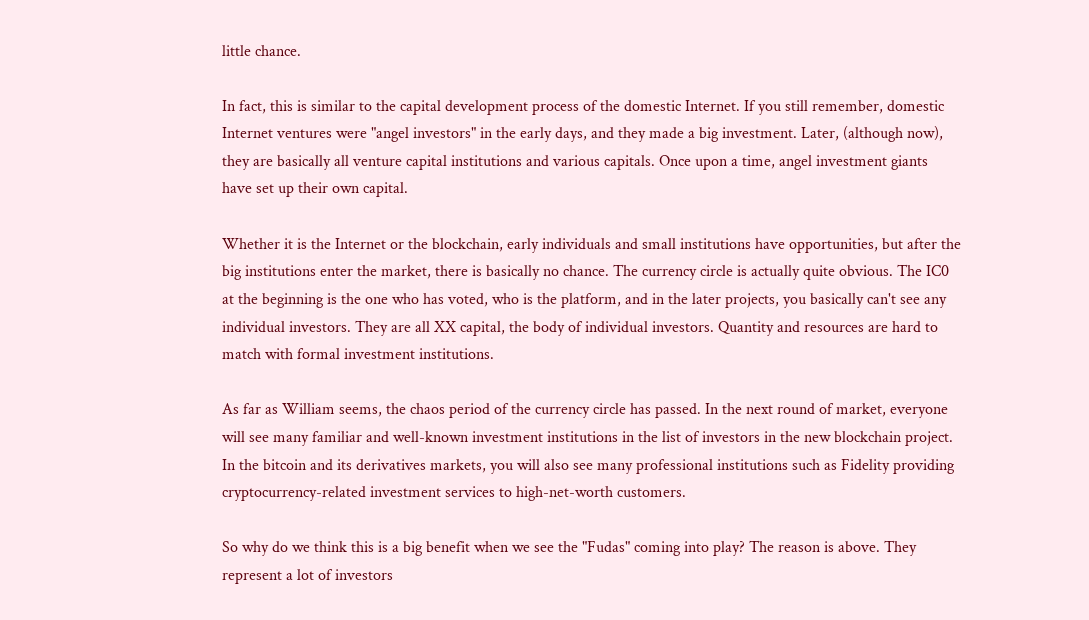little chance.

In fact, this is similar to the capital development process of the domestic Internet. If you still remember, domestic Internet ventures were "angel investors" in the early days, and they made a big investment. Later, (although now), they are basically all venture capital institutions and various capitals. Once upon a time, angel investment giants have set up their own capital.

Whether it is the Internet or the blockchain, early individuals and small institutions have opportunities, but after the big institutions enter the market, there is basically no chance. The currency circle is actually quite obvious. The IC0 at the beginning is the one who has voted, who is the platform, and in the later projects, you basically can't see any individual investors. They are all XX capital, the body of individual investors. Quantity and resources are hard to match with formal investment institutions.

As far as William seems, the chaos period of the currency circle has passed. In the next round of market, everyone will see many familiar and well-known investment institutions in the list of investors in the new blockchain project. In the bitcoin and its derivatives markets, you will also see many professional institutions such as Fidelity providing cryptocurrency-related investment services to high-net-worth customers.

So why do we think this is a big benefit when we see the "Fudas" coming into play? The reason is above. They represent a lot of investors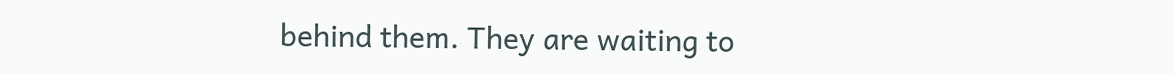behind them. They are waiting to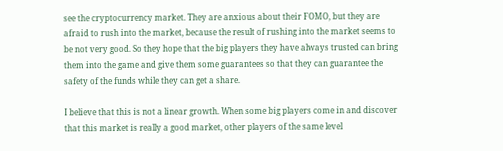see the cryptocurrency market. They are anxious about their FOMO, but they are afraid to rush into the market, because the result of rushing into the market seems to be not very good. So they hope that the big players they have always trusted can bring them into the game and give them some guarantees so that they can guarantee the safety of the funds while they can get a share.

I believe that this is not a linear growth. When some big players come in and discover that this market is really a good market, other players of the same level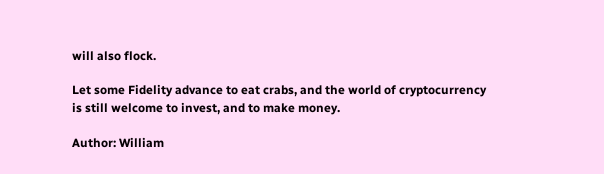will also flock.

Let some Fidelity advance to eat crabs, and the world of cryptocurrency is still welcome to invest, and to make money.

Author: William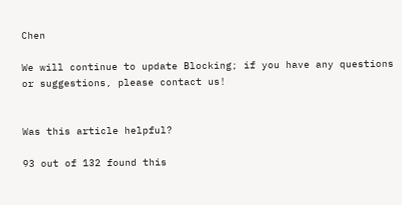Chen

We will continue to update Blocking; if you have any questions or suggestions, please contact us!


Was this article helpful?

93 out of 132 found this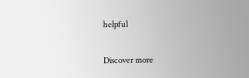helpful

Discover more